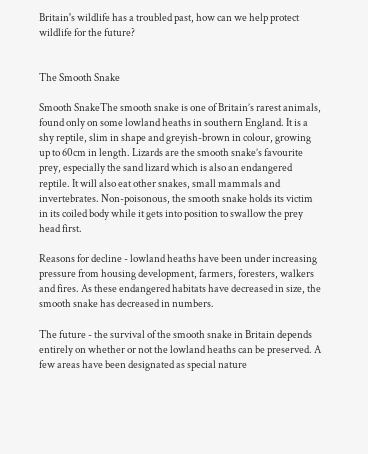Britain's wildlife has a troubled past, how can we help protect wildlife for the future?


The Smooth Snake

Smooth SnakeThe smooth snake is one of Britain’s rarest animals, found only on some lowland heaths in southern England. It is a shy reptile, slim in shape and greyish-brown in colour, growing up to 60cm in length. Lizards are the smooth snake’s favourite prey, especially the sand lizard which is also an endangered reptile. It will also eat other snakes, small mammals and invertebrates. Non-poisonous, the smooth snake holds its victim in its coiled body while it gets into position to swallow the prey head first.

Reasons for decline - lowland heaths have been under increasing pressure from housing development, farmers, foresters, walkers and fires. As these endangered habitats have decreased in size, the smooth snake has decreased in numbers.

The future - the survival of the smooth snake in Britain depends entirely on whether or not the lowland heaths can be preserved. A few areas have been designated as special nature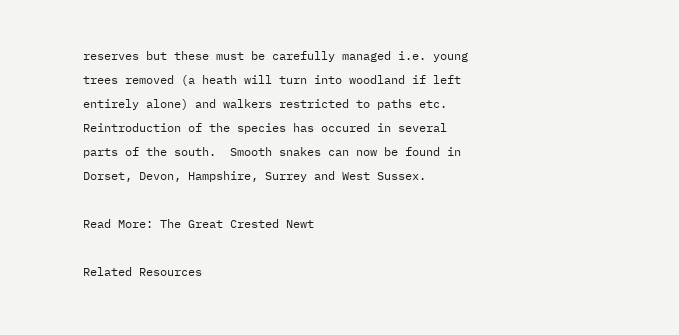reserves but these must be carefully managed i.e. young trees removed (a heath will turn into woodland if left entirely alone) and walkers restricted to paths etc.  Reintroduction of the species has occured in several parts of the south.  Smooth snakes can now be found in Dorset, Devon, Hampshire, Surrey and West Sussex.

Read More: The Great Crested Newt

Related Resources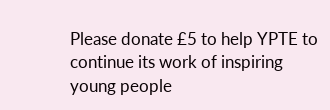Please donate £5 to help YPTE to continue its work of inspiring young people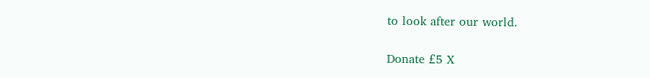to look after our world.

Donate £5 X